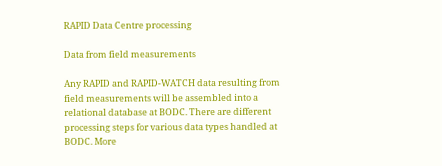RAPID Data Centre processing

Data from field measurements

Any RAPID and RAPID-WATCH data resulting from field measurements will be assembled into a relational database at BODC. There are different processing steps for various data types handled at BODC. More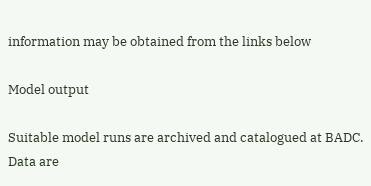information may be obtained from the links below

Model output

Suitable model runs are archived and catalogued at BADC. Data are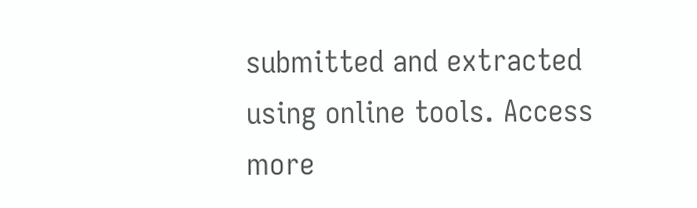submitted and extracted using online tools. Access more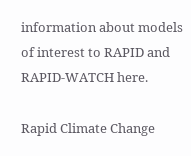information about models of interest to RAPID and RAPID-WATCH here.

Rapid Climate Change